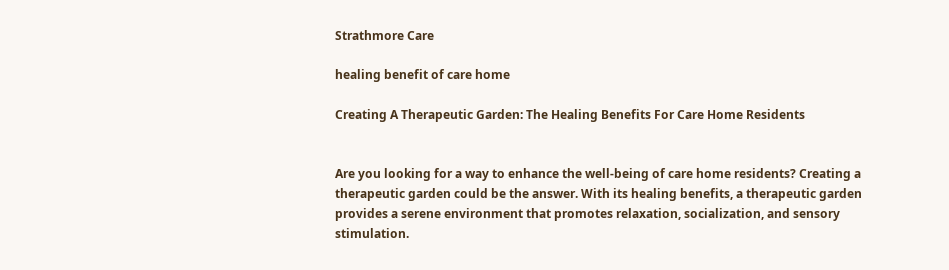Strathmore Care

healing benefit of care home

Creating A Therapeutic Garden: The Healing Benefits For Care Home Residents


Are you looking for a way to enhance the well-being of care home residents? Creating a therapeutic garden could be the answer. With its healing benefits, a therapeutic garden provides a serene environment that promotes relaxation, socialization, and sensory stimulation.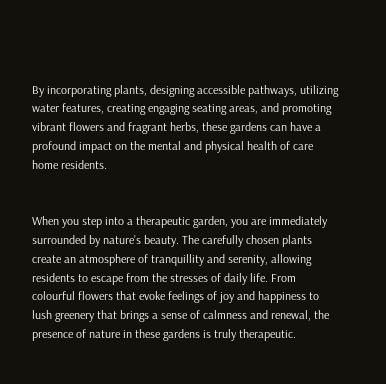By incorporating plants, designing accessible pathways, utilizing water features, creating engaging seating areas, and promoting vibrant flowers and fragrant herbs, these gardens can have a profound impact on the mental and physical health of care home residents.


When you step into a therapeutic garden, you are immediately surrounded by nature’s beauty. The carefully chosen plants create an atmosphere of tranquillity and serenity, allowing residents to escape from the stresses of daily life. From colourful flowers that evoke feelings of joy and happiness to lush greenery that brings a sense of calmness and renewal, the presence of nature in these gardens is truly therapeutic.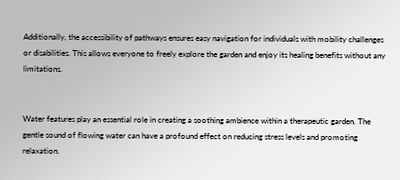Additionally, the accessibility of pathways ensures easy navigation for individuals with mobility challenges or disabilities. This allows everyone to freely explore the garden and enjoy its healing benefits without any limitations.


Water features play an essential role in creating a soothing ambience within a therapeutic garden. The gentle sound of flowing water can have a profound effect on reducing stress levels and promoting relaxation.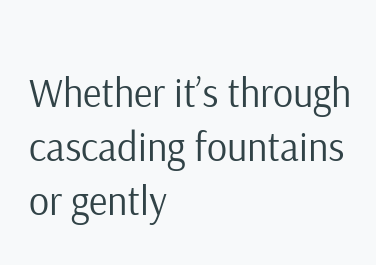Whether it’s through cascading fountains or gently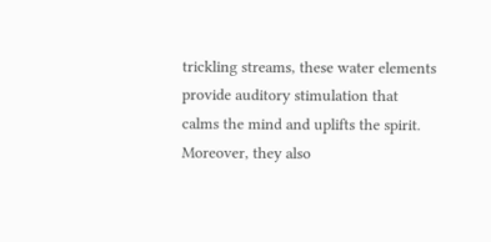trickling streams, these water elements provide auditory stimulation that calms the mind and uplifts the spirit. Moreover, they also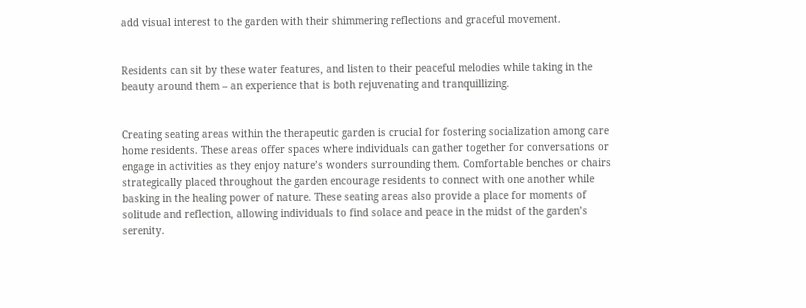add visual interest to the garden with their shimmering reflections and graceful movement.


Residents can sit by these water features, and listen to their peaceful melodies while taking in the beauty around them – an experience that is both rejuvenating and tranquillizing.


Creating seating areas within the therapeutic garden is crucial for fostering socialization among care home residents. These areas offer spaces where individuals can gather together for conversations or engage in activities as they enjoy nature’s wonders surrounding them. Comfortable benches or chairs strategically placed throughout the garden encourage residents to connect with one another while basking in the healing power of nature. These seating areas also provide a place for moments of solitude and reflection, allowing individuals to find solace and peace in the midst of the garden’s serenity.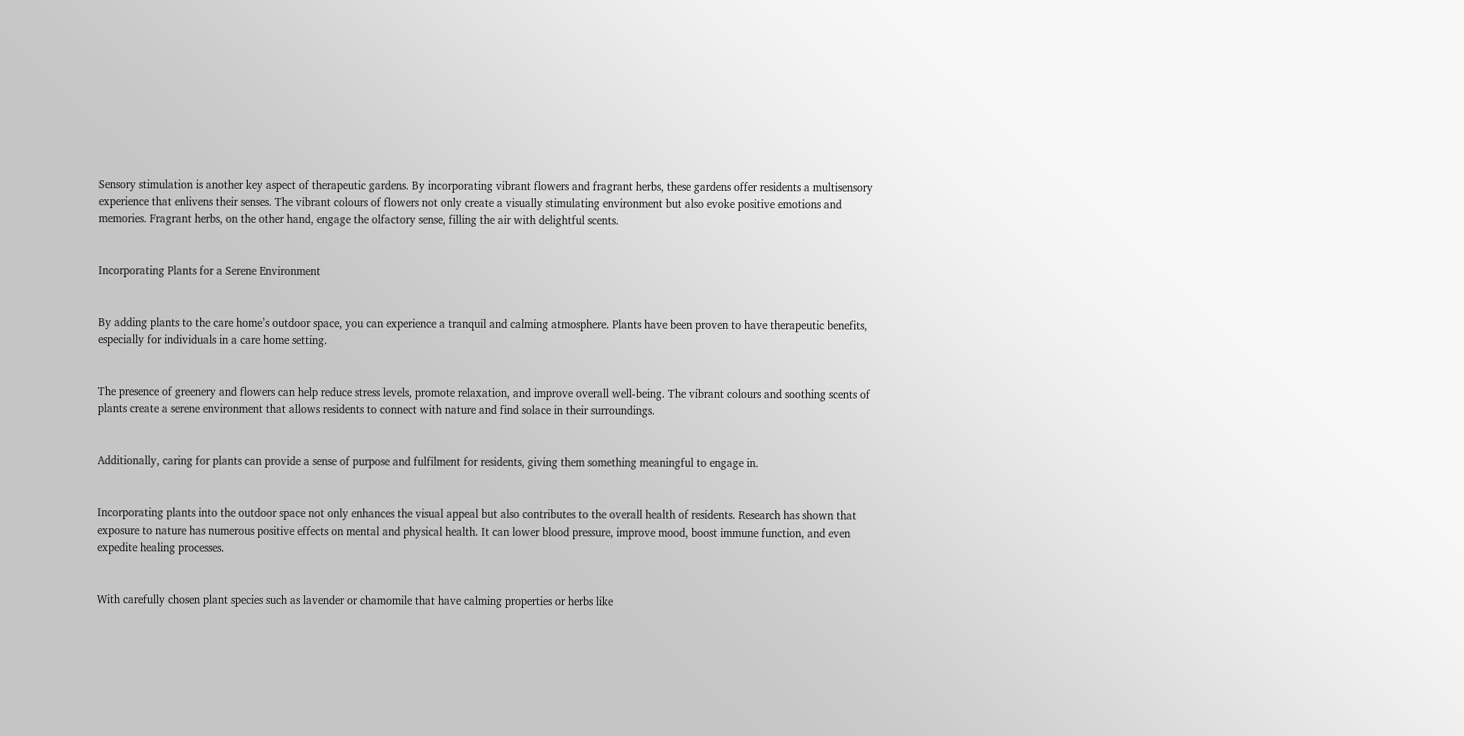Sensory stimulation is another key aspect of therapeutic gardens. By incorporating vibrant flowers and fragrant herbs, these gardens offer residents a multisensory experience that enlivens their senses. The vibrant colours of flowers not only create a visually stimulating environment but also evoke positive emotions and memories. Fragrant herbs, on the other hand, engage the olfactory sense, filling the air with delightful scents.


Incorporating Plants for a Serene Environment


By adding plants to the care home’s outdoor space, you can experience a tranquil and calming atmosphere. Plants have been proven to have therapeutic benefits, especially for individuals in a care home setting.


The presence of greenery and flowers can help reduce stress levels, promote relaxation, and improve overall well-being. The vibrant colours and soothing scents of plants create a serene environment that allows residents to connect with nature and find solace in their surroundings.


Additionally, caring for plants can provide a sense of purpose and fulfilment for residents, giving them something meaningful to engage in.


Incorporating plants into the outdoor space not only enhances the visual appeal but also contributes to the overall health of residents. Research has shown that exposure to nature has numerous positive effects on mental and physical health. It can lower blood pressure, improve mood, boost immune function, and even expedite healing processes.


With carefully chosen plant species such as lavender or chamomile that have calming properties or herbs like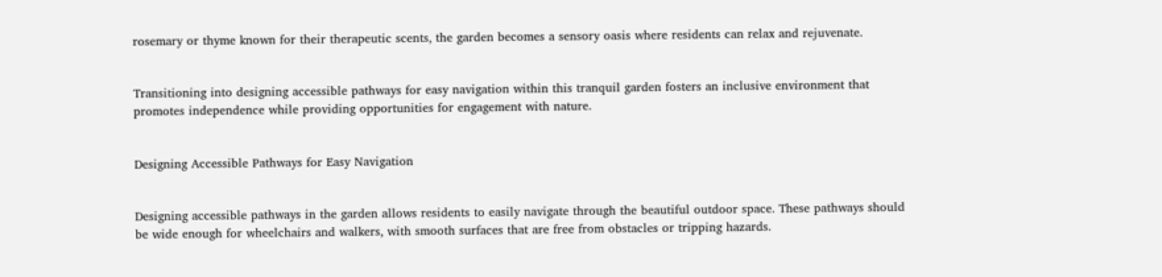rosemary or thyme known for their therapeutic scents, the garden becomes a sensory oasis where residents can relax and rejuvenate.


Transitioning into designing accessible pathways for easy navigation within this tranquil garden fosters an inclusive environment that promotes independence while providing opportunities for engagement with nature.


Designing Accessible Pathways for Easy Navigation


Designing accessible pathways in the garden allows residents to easily navigate through the beautiful outdoor space. These pathways should be wide enough for wheelchairs and walkers, with smooth surfaces that are free from obstacles or tripping hazards.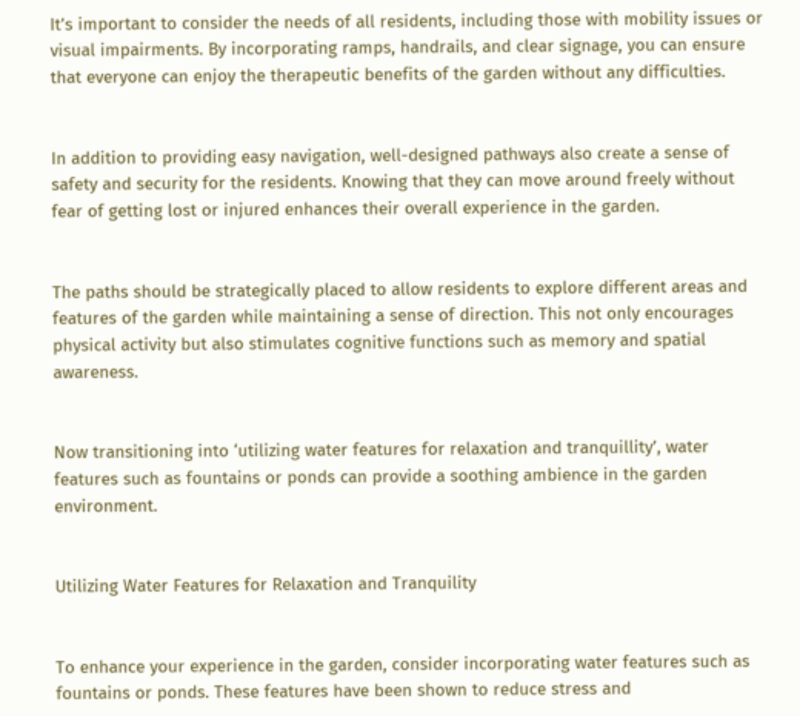It’s important to consider the needs of all residents, including those with mobility issues or visual impairments. By incorporating ramps, handrails, and clear signage, you can ensure that everyone can enjoy the therapeutic benefits of the garden without any difficulties.


In addition to providing easy navigation, well-designed pathways also create a sense of safety and security for the residents. Knowing that they can move around freely without fear of getting lost or injured enhances their overall experience in the garden.


The paths should be strategically placed to allow residents to explore different areas and features of the garden while maintaining a sense of direction. This not only encourages physical activity but also stimulates cognitive functions such as memory and spatial awareness.


Now transitioning into ‘utilizing water features for relaxation and tranquillity’, water features such as fountains or ponds can provide a soothing ambience in the garden environment.


Utilizing Water Features for Relaxation and Tranquility


To enhance your experience in the garden, consider incorporating water features such as fountains or ponds. These features have been shown to reduce stress and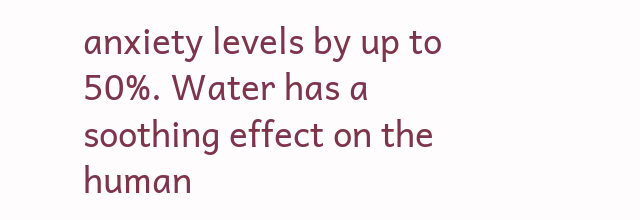anxiety levels by up to 50%. Water has a soothing effect on the human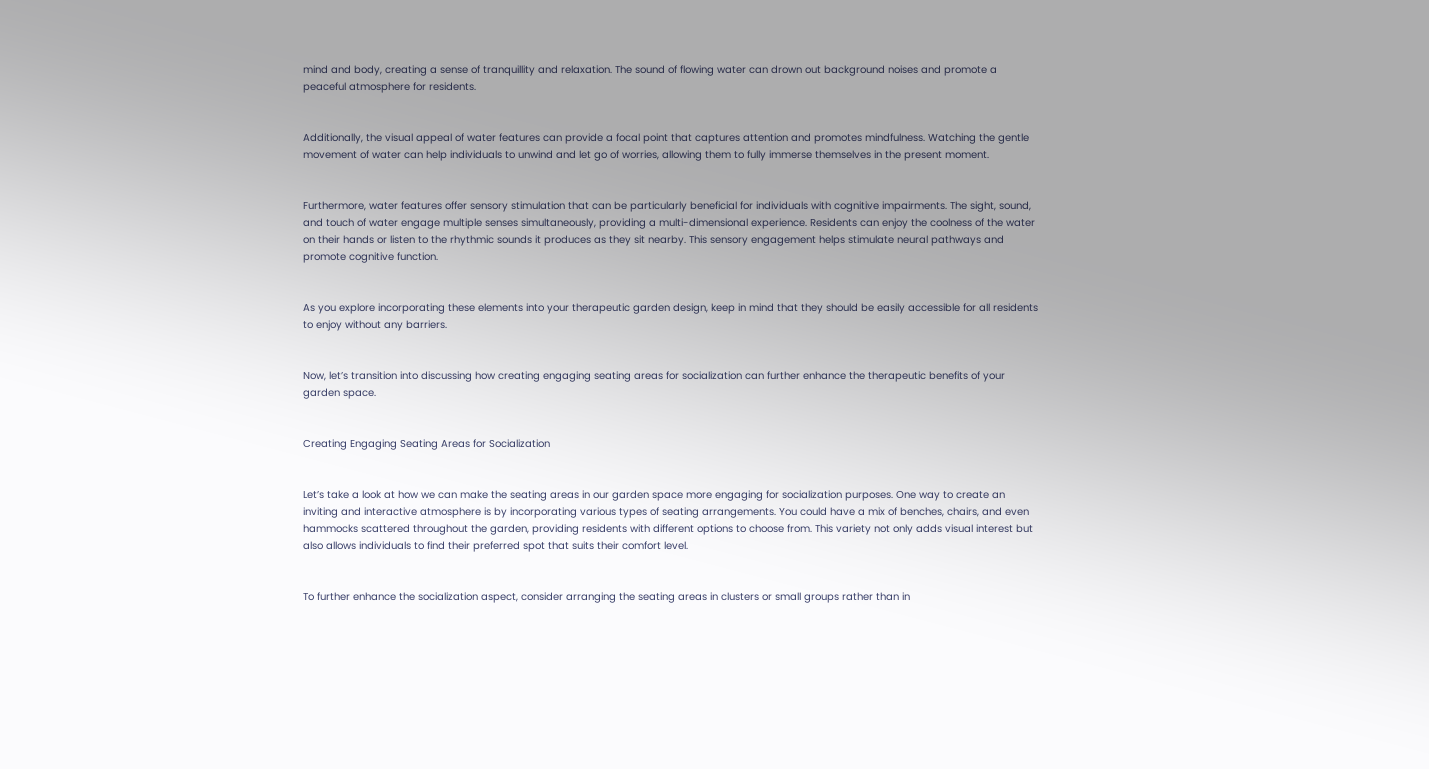mind and body, creating a sense of tranquillity and relaxation. The sound of flowing water can drown out background noises and promote a peaceful atmosphere for residents.


Additionally, the visual appeal of water features can provide a focal point that captures attention and promotes mindfulness. Watching the gentle movement of water can help individuals to unwind and let go of worries, allowing them to fully immerse themselves in the present moment.


Furthermore, water features offer sensory stimulation that can be particularly beneficial for individuals with cognitive impairments. The sight, sound, and touch of water engage multiple senses simultaneously, providing a multi-dimensional experience. Residents can enjoy the coolness of the water on their hands or listen to the rhythmic sounds it produces as they sit nearby. This sensory engagement helps stimulate neural pathways and promote cognitive function.


As you explore incorporating these elements into your therapeutic garden design, keep in mind that they should be easily accessible for all residents to enjoy without any barriers.


Now, let’s transition into discussing how creating engaging seating areas for socialization can further enhance the therapeutic benefits of your garden space.


Creating Engaging Seating Areas for Socialization


Let’s take a look at how we can make the seating areas in our garden space more engaging for socialization purposes. One way to create an inviting and interactive atmosphere is by incorporating various types of seating arrangements. You could have a mix of benches, chairs, and even hammocks scattered throughout the garden, providing residents with different options to choose from. This variety not only adds visual interest but also allows individuals to find their preferred spot that suits their comfort level.


To further enhance the socialization aspect, consider arranging the seating areas in clusters or small groups rather than in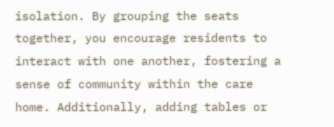isolation. By grouping the seats together, you encourage residents to interact with one another, fostering a sense of community within the care home. Additionally, adding tables or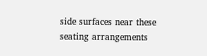side surfaces near these seating arrangements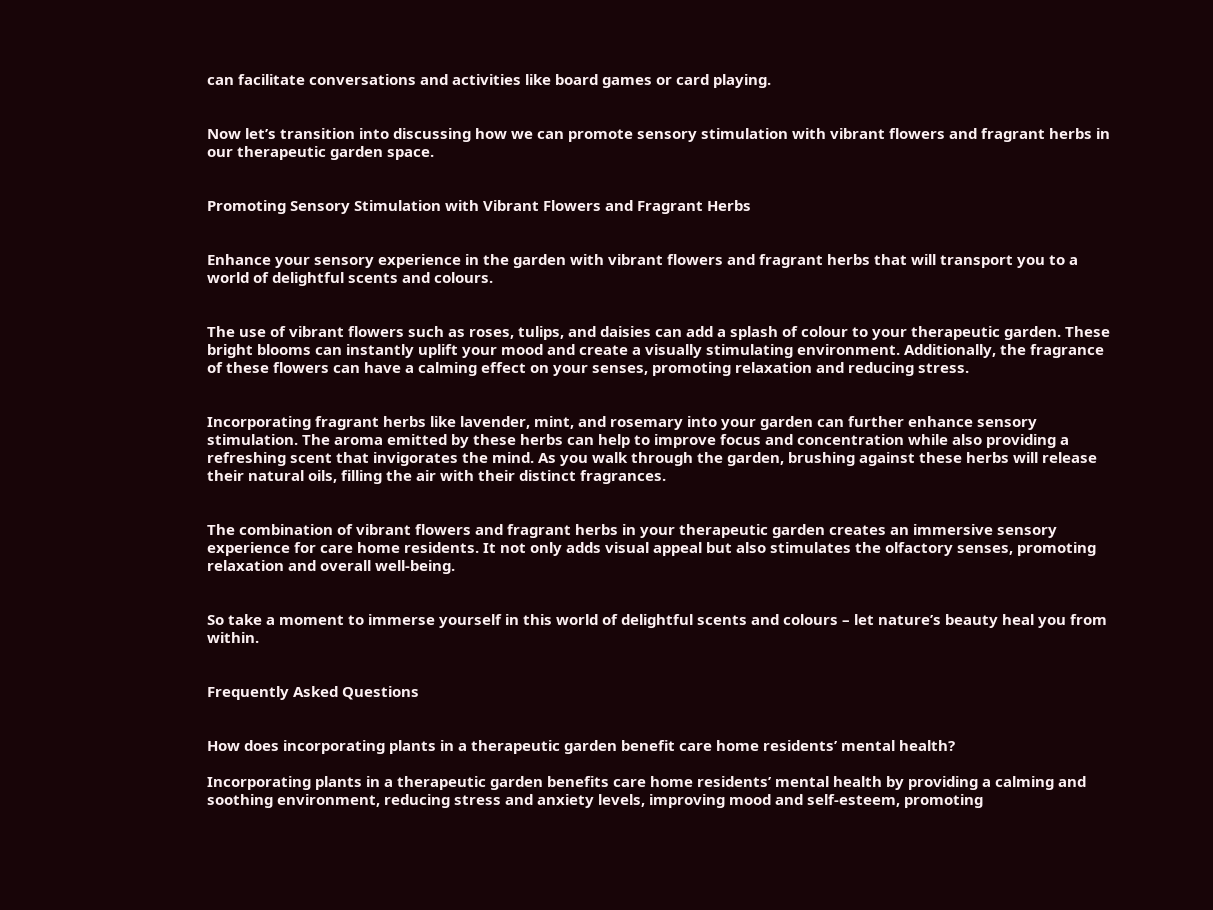can facilitate conversations and activities like board games or card playing.


Now let’s transition into discussing how we can promote sensory stimulation with vibrant flowers and fragrant herbs in our therapeutic garden space.


Promoting Sensory Stimulation with Vibrant Flowers and Fragrant Herbs


Enhance your sensory experience in the garden with vibrant flowers and fragrant herbs that will transport you to a world of delightful scents and colours.


The use of vibrant flowers such as roses, tulips, and daisies can add a splash of colour to your therapeutic garden. These bright blooms can instantly uplift your mood and create a visually stimulating environment. Additionally, the fragrance of these flowers can have a calming effect on your senses, promoting relaxation and reducing stress.


Incorporating fragrant herbs like lavender, mint, and rosemary into your garden can further enhance sensory stimulation. The aroma emitted by these herbs can help to improve focus and concentration while also providing a refreshing scent that invigorates the mind. As you walk through the garden, brushing against these herbs will release their natural oils, filling the air with their distinct fragrances.


The combination of vibrant flowers and fragrant herbs in your therapeutic garden creates an immersive sensory experience for care home residents. It not only adds visual appeal but also stimulates the olfactory senses, promoting relaxation and overall well-being.


So take a moment to immerse yourself in this world of delightful scents and colours – let nature’s beauty heal you from within.


Frequently Asked Questions


How does incorporating plants in a therapeutic garden benefit care home residents’ mental health?

Incorporating plants in a therapeutic garden benefits care home residents’ mental health by providing a calming and soothing environment, reducing stress and anxiety levels, improving mood and self-esteem, promoting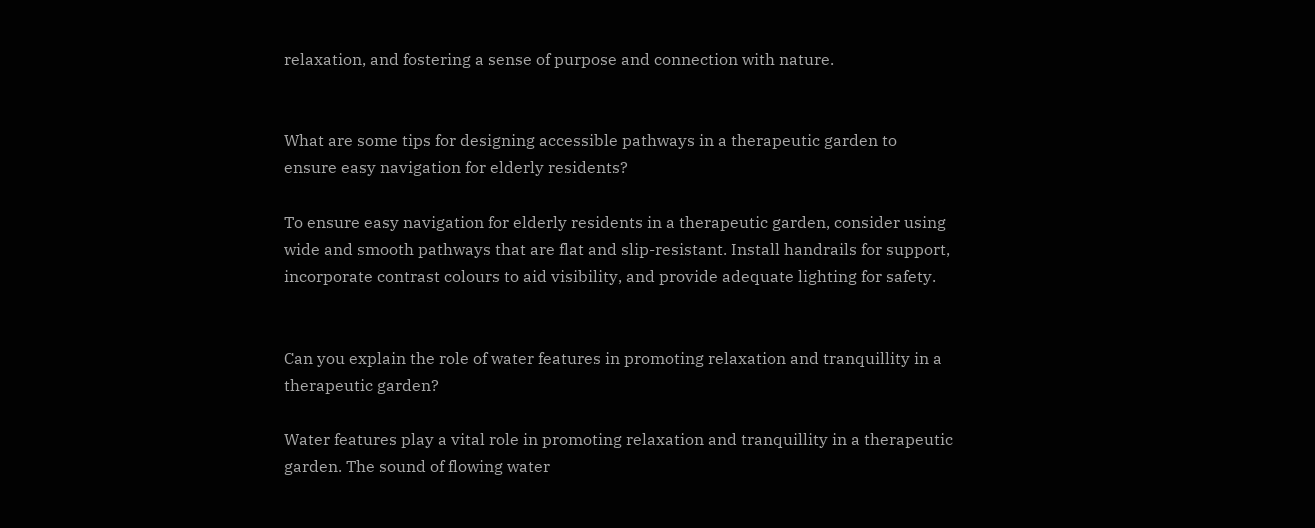relaxation, and fostering a sense of purpose and connection with nature.


What are some tips for designing accessible pathways in a therapeutic garden to ensure easy navigation for elderly residents?

To ensure easy navigation for elderly residents in a therapeutic garden, consider using wide and smooth pathways that are flat and slip-resistant. Install handrails for support, incorporate contrast colours to aid visibility, and provide adequate lighting for safety.


Can you explain the role of water features in promoting relaxation and tranquillity in a therapeutic garden?

Water features play a vital role in promoting relaxation and tranquillity in a therapeutic garden. The sound of flowing water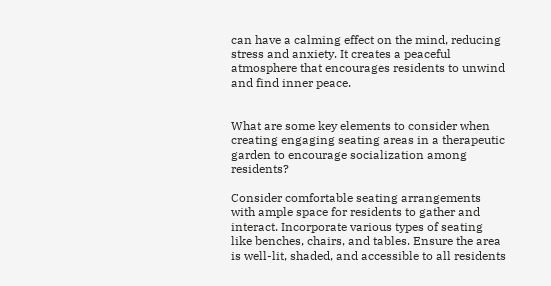can have a calming effect on the mind, reducing stress and anxiety. It creates a peaceful atmosphere that encourages residents to unwind and find inner peace.


What are some key elements to consider when creating engaging seating areas in a therapeutic garden to encourage socialization among residents?

Consider comfortable seating arrangements with ample space for residents to gather and interact. Incorporate various types of seating like benches, chairs, and tables. Ensure the area is well-lit, shaded, and accessible to all residents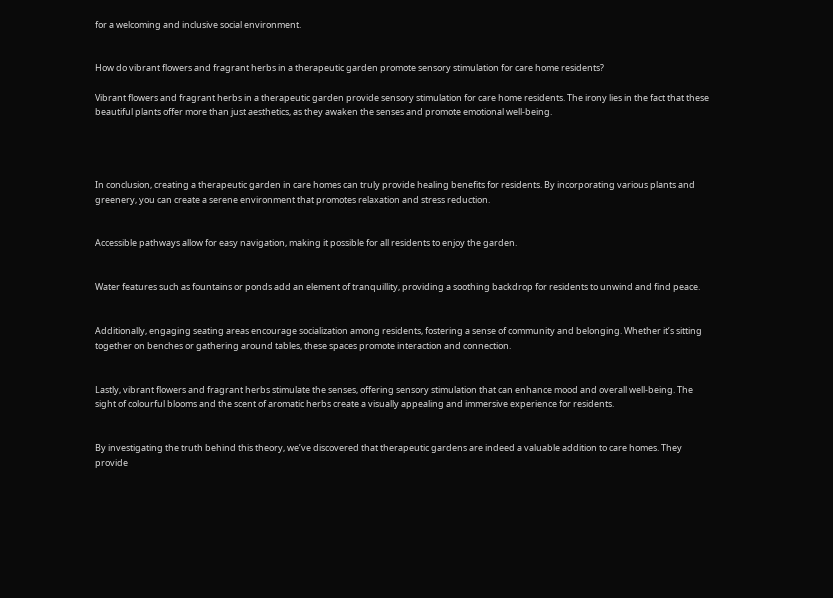for a welcoming and inclusive social environment.


How do vibrant flowers and fragrant herbs in a therapeutic garden promote sensory stimulation for care home residents?

Vibrant flowers and fragrant herbs in a therapeutic garden provide sensory stimulation for care home residents. The irony lies in the fact that these beautiful plants offer more than just aesthetics, as they awaken the senses and promote emotional well-being.




In conclusion, creating a therapeutic garden in care homes can truly provide healing benefits for residents. By incorporating various plants and greenery, you can create a serene environment that promotes relaxation and stress reduction.


Accessible pathways allow for easy navigation, making it possible for all residents to enjoy the garden.


Water features such as fountains or ponds add an element of tranquillity, providing a soothing backdrop for residents to unwind and find peace.


Additionally, engaging seating areas encourage socialization among residents, fostering a sense of community and belonging. Whether it’s sitting together on benches or gathering around tables, these spaces promote interaction and connection.


Lastly, vibrant flowers and fragrant herbs stimulate the senses, offering sensory stimulation that can enhance mood and overall well-being. The sight of colourful blooms and the scent of aromatic herbs create a visually appealing and immersive experience for residents.


By investigating the truth behind this theory, we’ve discovered that therapeutic gardens are indeed a valuable addition to care homes. They provide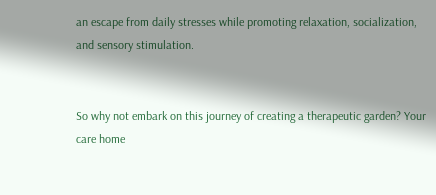an escape from daily stresses while promoting relaxation, socialization, and sensory stimulation.


So why not embark on this journey of creating a therapeutic garden? Your care home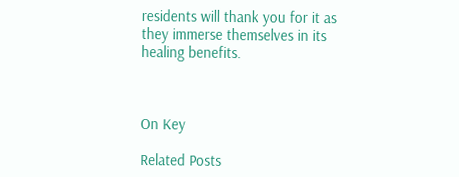residents will thank you for it as they immerse themselves in its healing benefits.



On Key

Related Posts